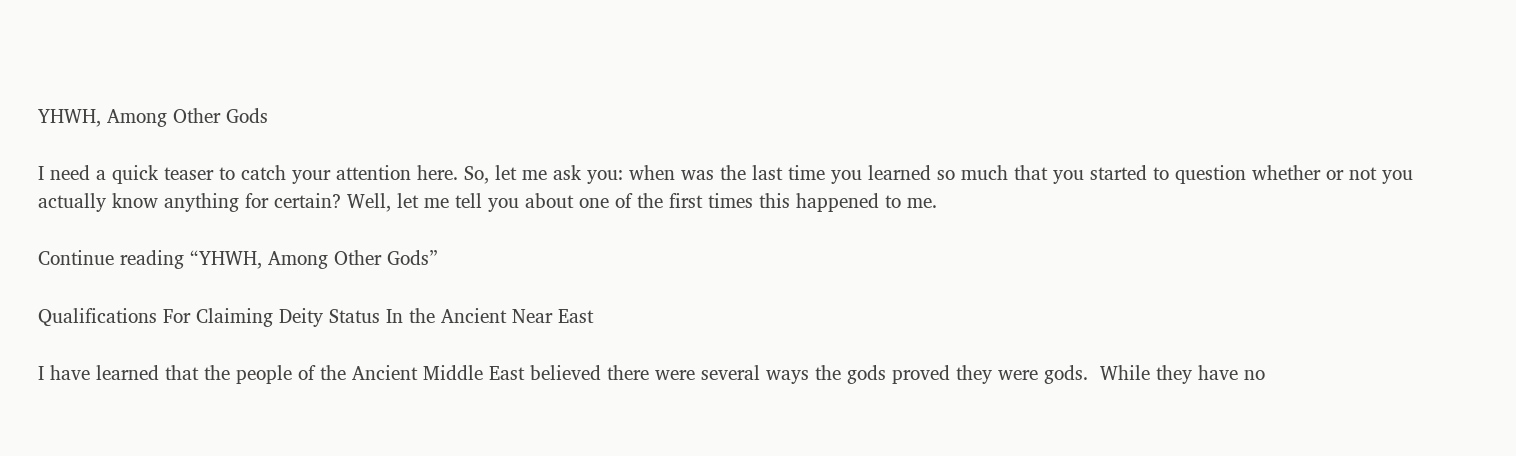YHWH, Among Other Gods

I need a quick teaser to catch your attention here. So, let me ask you: when was the last time you learned so much that you started to question whether or not you actually know anything for certain? Well, let me tell you about one of the first times this happened to me.

Continue reading “YHWH, Among Other Gods”

Qualifications For Claiming Deity Status In the Ancient Near East

I have learned that the people of the Ancient Middle East believed there were several ways the gods proved they were gods.  While they have no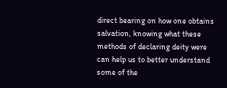direct bearing on how one obtains salvation, knowing what these methods of declaring deity were can help us to better understand some of the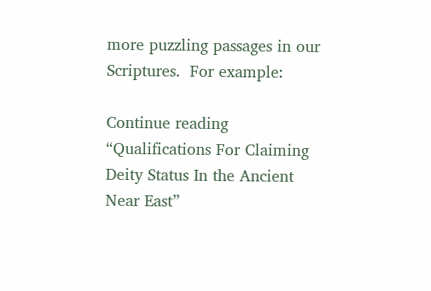more puzzling passages in our Scriptures.  For example:

Continue reading “Qualifications For Claiming Deity Status In the Ancient Near East”